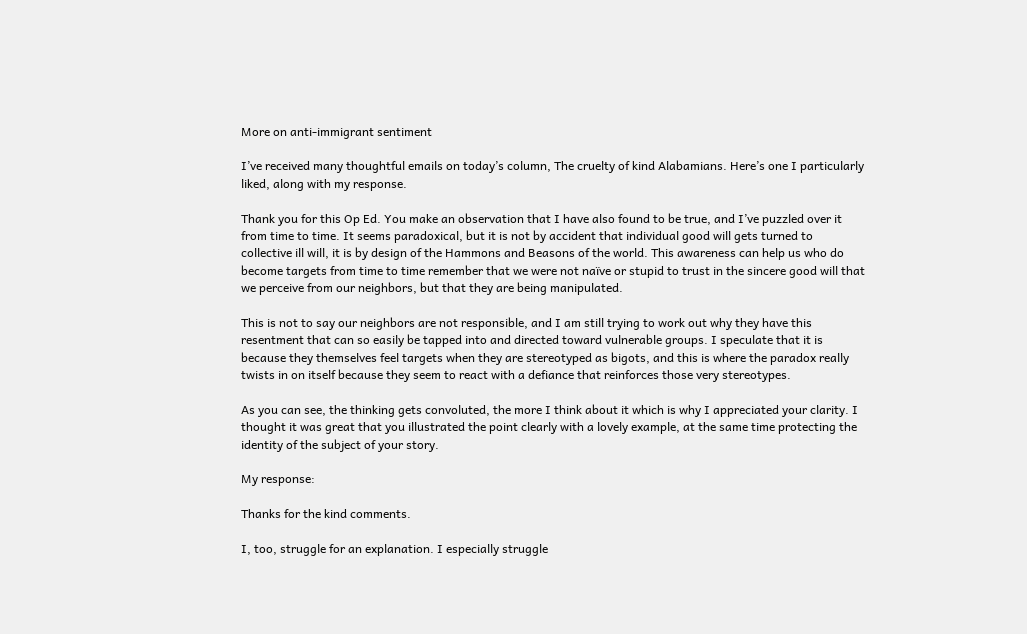More on anti-immigrant sentiment

I’ve received many thoughtful emails on today’s column, The cruelty of kind Alabamians. Here’s one I particularly liked, along with my response.

Thank you for this Op Ed. You make an observation that I have also found to be true, and I’ve puzzled over it from time to time. It seems paradoxical, but it is not by accident that individual good will gets turned to collective ill will, it is by design of the Hammons and Beasons of the world. This awareness can help us who do become targets from time to time remember that we were not naïve or stupid to trust in the sincere good will that we perceive from our neighbors, but that they are being manipulated.

This is not to say our neighbors are not responsible, and I am still trying to work out why they have this resentment that can so easily be tapped into and directed toward vulnerable groups. I speculate that it is because they themselves feel targets when they are stereotyped as bigots, and this is where the paradox really twists in on itself because they seem to react with a defiance that reinforces those very stereotypes.

As you can see, the thinking gets convoluted, the more I think about it which is why I appreciated your clarity. I thought it was great that you illustrated the point clearly with a lovely example, at the same time protecting the identity of the subject of your story.

My response:

Thanks for the kind comments.

I, too, struggle for an explanation. I especially struggle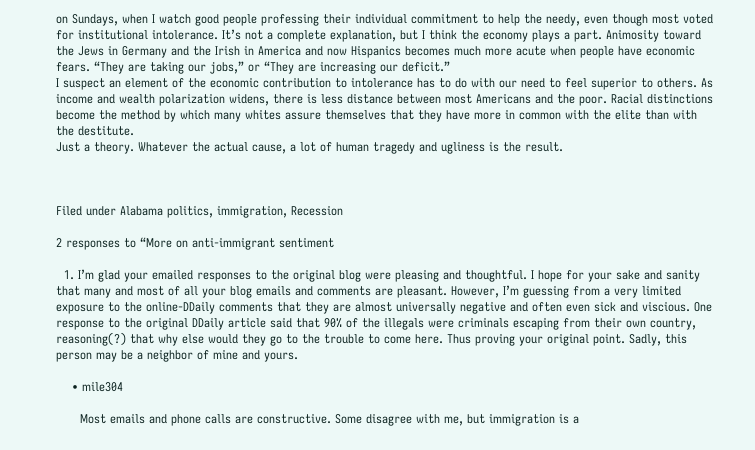on Sundays, when I watch good people professing their individual commitment to help the needy, even though most voted for institutional intolerance. It’s not a complete explanation, but I think the economy plays a part. Animosity toward the Jews in Germany and the Irish in America and now Hispanics becomes much more acute when people have economic fears. “They are taking our jobs,” or “They are increasing our deficit.”
I suspect an element of the economic contribution to intolerance has to do with our need to feel superior to others. As income and wealth polarization widens, there is less distance between most Americans and the poor. Racial distinctions become the method by which many whites assure themselves that they have more in common with the elite than with the destitute.
Just a theory. Whatever the actual cause, a lot of human tragedy and ugliness is the result.



Filed under Alabama politics, immigration, Recession

2 responses to “More on anti-immigrant sentiment

  1. I’m glad your emailed responses to the original blog were pleasing and thoughtful. I hope for your sake and sanity that many and most of all your blog emails and comments are pleasant. However, I’m guessing from a very limited exposure to the online-DDaily comments that they are almost universally negative and often even sick and viscious. One response to the original DDaily article said that 90% of the illegals were criminals escaping from their own country, reasoning(?) that why else would they go to the trouble to come here. Thus proving your original point. Sadly, this person may be a neighbor of mine and yours.

    • mile304

      Most emails and phone calls are constructive. Some disagree with me, but immigration is a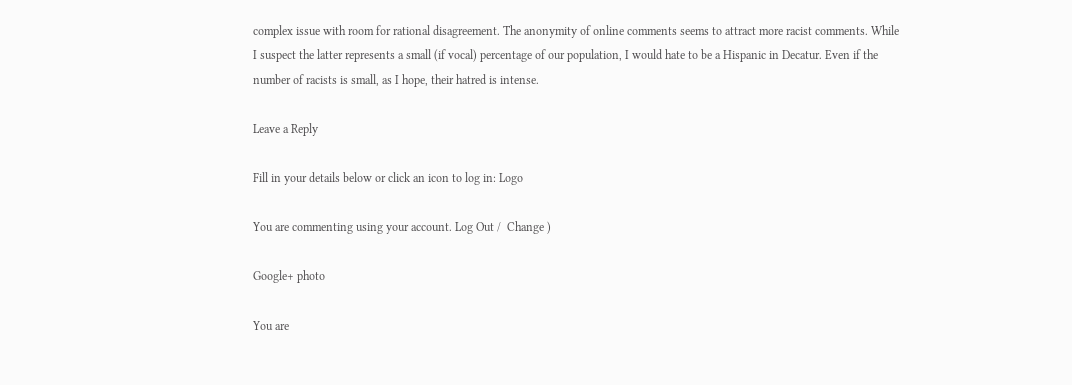complex issue with room for rational disagreement. The anonymity of online comments seems to attract more racist comments. While I suspect the latter represents a small (if vocal) percentage of our population, I would hate to be a Hispanic in Decatur. Even if the number of racists is small, as I hope, their hatred is intense.

Leave a Reply

Fill in your details below or click an icon to log in: Logo

You are commenting using your account. Log Out /  Change )

Google+ photo

You are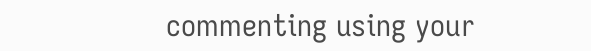commenting using your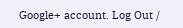Google+ account. Log Out /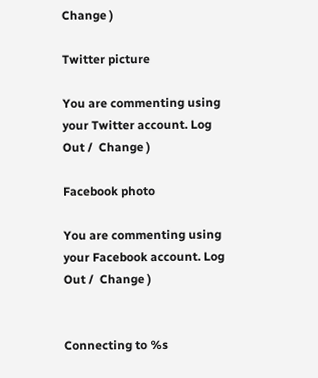Change )

Twitter picture

You are commenting using your Twitter account. Log Out /  Change )

Facebook photo

You are commenting using your Facebook account. Log Out /  Change )


Connecting to %s